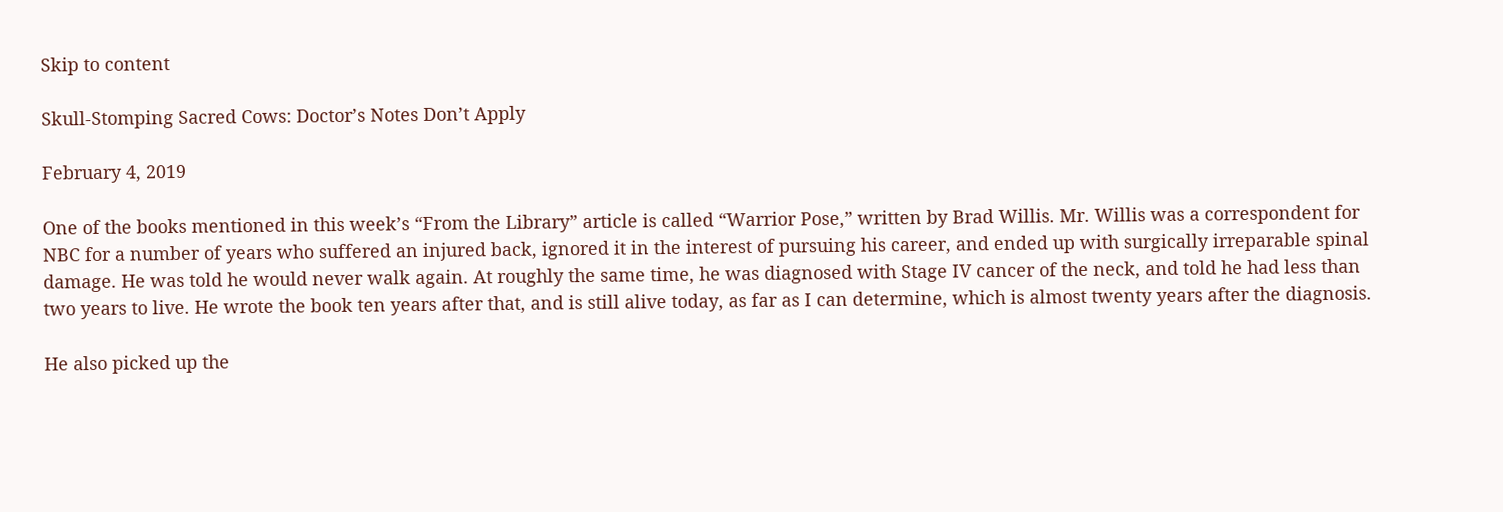Skip to content

Skull-Stomping Sacred Cows: Doctor’s Notes Don’t Apply

February 4, 2019

One of the books mentioned in this week’s “From the Library” article is called “Warrior Pose,” written by Brad Willis. Mr. Willis was a correspondent for NBC for a number of years who suffered an injured back, ignored it in the interest of pursuing his career, and ended up with surgically irreparable spinal damage. He was told he would never walk again. At roughly the same time, he was diagnosed with Stage IV cancer of the neck, and told he had less than two years to live. He wrote the book ten years after that, and is still alive today, as far as I can determine, which is almost twenty years after the diagnosis.

He also picked up the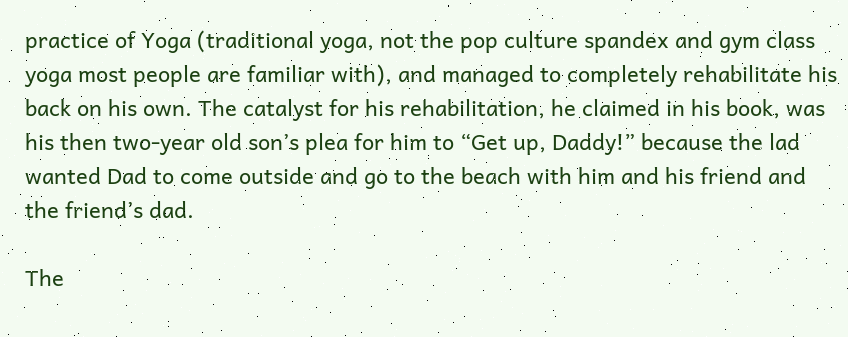practice of Yoga (traditional yoga, not the pop culture spandex and gym class yoga most people are familiar with), and managed to completely rehabilitate his back on his own. The catalyst for his rehabilitation, he claimed in his book, was his then two-year old son’s plea for him to “Get up, Daddy!” because the lad wanted Dad to come outside and go to the beach with him and his friend and the friend’s dad.

The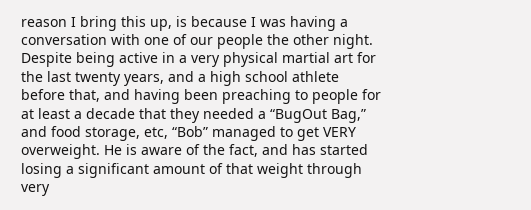reason I bring this up, is because I was having a conversation with one of our people the other night. Despite being active in a very physical martial art for the last twenty years, and a high school athlete before that, and having been preaching to people for at least a decade that they needed a “BugOut Bag,” and food storage, etc, “Bob” managed to get VERY overweight. He is aware of the fact, and has started losing a significant amount of that weight through very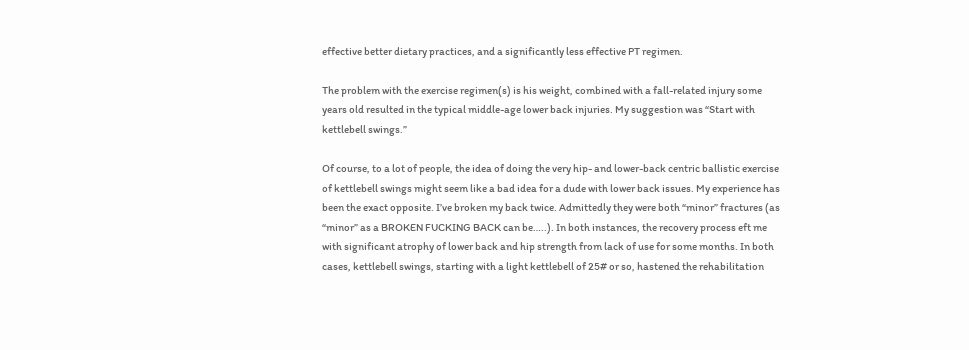effective better dietary practices, and a significantly less effective PT regimen.

The problem with the exercise regimen(s) is his weight, combined with a fall-related injury some years old resulted in the typical middle-age lower back injuries. My suggestion was “Start with kettlebell swings.”

Of course, to a lot of people, the idea of doing the very hip- and lower-back centric ballistic exercise of kettlebell swings might seem like a bad idea for a dude with lower back issues. My experience has been the exact opposite. I’ve broken my back twice. Admittedly they were both “minor” fractures (as “minor” as a BROKEN FUCKING BACK can be…..). In both instances, the recovery process eft me with significant atrophy of lower back and hip strength from lack of use for some months. In both cases, kettlebell swings, starting with a light kettlebell of 25# or so, hastened the rehabilitation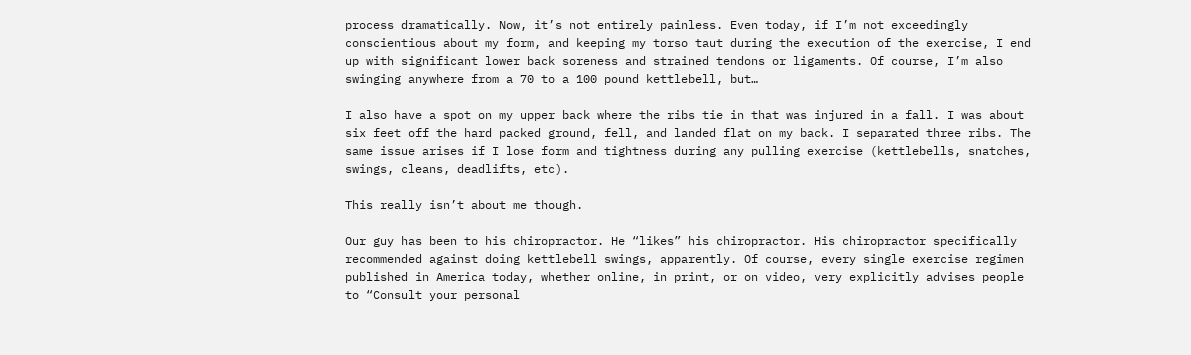process dramatically. Now, it’s not entirely painless. Even today, if I’m not exceedingly conscientious about my form, and keeping my torso taut during the execution of the exercise, I end up with significant lower back soreness and strained tendons or ligaments. Of course, I’m also swinging anywhere from a 70 to a 100 pound kettlebell, but…

I also have a spot on my upper back where the ribs tie in that was injured in a fall. I was about six feet off the hard packed ground, fell, and landed flat on my back. I separated three ribs. The same issue arises if I lose form and tightness during any pulling exercise (kettlebells, snatches, swings, cleans, deadlifts, etc).

This really isn’t about me though.

Our guy has been to his chiropractor. He “likes” his chiropractor. His chiropractor specifically recommended against doing kettlebell swings, apparently. Of course, every single exercise regimen published in America today, whether online, in print, or on video, very explicitly advises people to “Consult your personal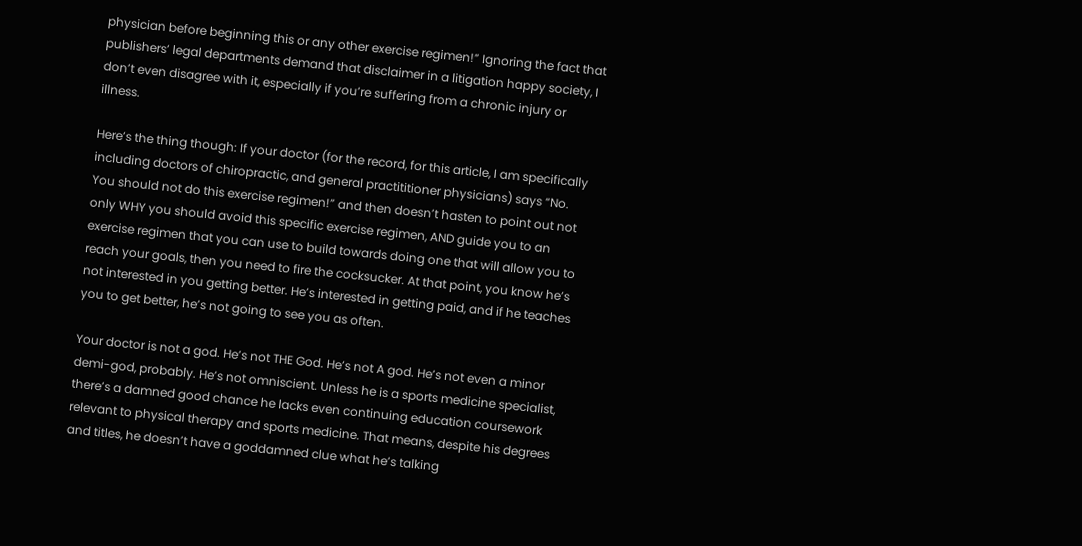physician before beginning this or any other exercise regimen!” Ignoring the fact that publishers’ legal departments demand that disclaimer in a litigation happy society, I don’t even disagree with it, especially if you’re suffering from a chronic injury or illness.

Here’s the thing though: If your doctor (for the record, for this article, I am specifically including doctors of chiropractic, and general practititioner physicians) says “No. You should not do this exercise regimen!” and then doesn’t hasten to point out not only WHY you should avoid this specific exercise regimen, AND guide you to an exercise regimen that you can use to build towards doing one that will allow you to reach your goals, then you need to fire the cocksucker. At that point, you know he’s not interested in you getting better. He’s interested in getting paid, and if he teaches you to get better, he’s not going to see you as often.

Your doctor is not a god. He’s not THE God. He’s not A god. He’s not even a minor demi-god, probably. He’s not omniscient. Unless he is a sports medicine specialist, there’s a damned good chance he lacks even continuing education coursework relevant to physical therapy and sports medicine. That means, despite his degrees and titles, he doesn’t have a goddamned clue what he’s talking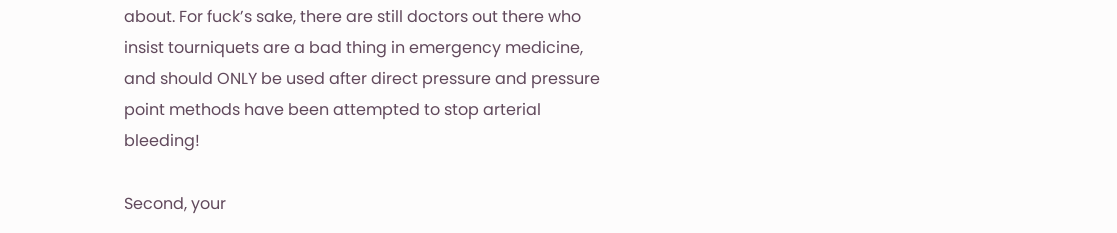about. For fuck’s sake, there are still doctors out there who insist tourniquets are a bad thing in emergency medicine, and should ONLY be used after direct pressure and pressure point methods have been attempted to stop arterial bleeding!

Second, your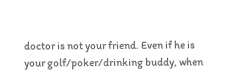doctor is not your friend. Even if he is your golf/poker/drinking buddy, when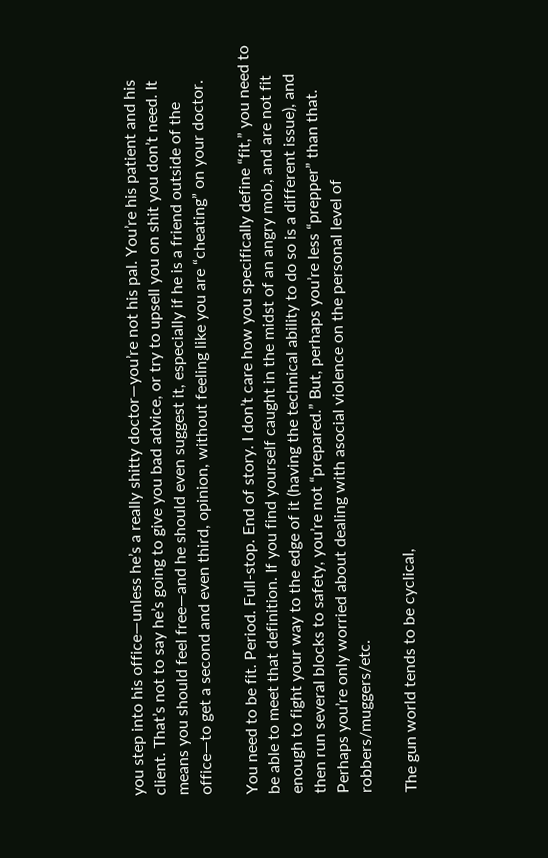you step into his office—unless he’s a really shitty doctor—you’re not his pal. You’re his patient and his client. That’s not to say he’s going to give you bad advice, or try to upsell you on shit you don’t need. It means you should feel free—and he should even suggest it, especially if he is a friend outside of the office—to get a second and even third, opinion, without feeling like you are “cheating” on your doctor.

You need to be fit. Period. Full-stop. End of story. I don’t care how you specifically define “fit,” you need to be able to meet that definition. If you find yourself caught in the midst of an angry mob, and are not fit enough to fight your way to the edge of it (having the technical ability to do so is a different issue), and then run several blocks to safety, you’re not “prepared.” But, perhaps you’re less “prepper” than that. Perhaps you’re only worried about dealing with asocial violence on the personal level of robbers/muggers/etc.

The gun world tends to be cyclical,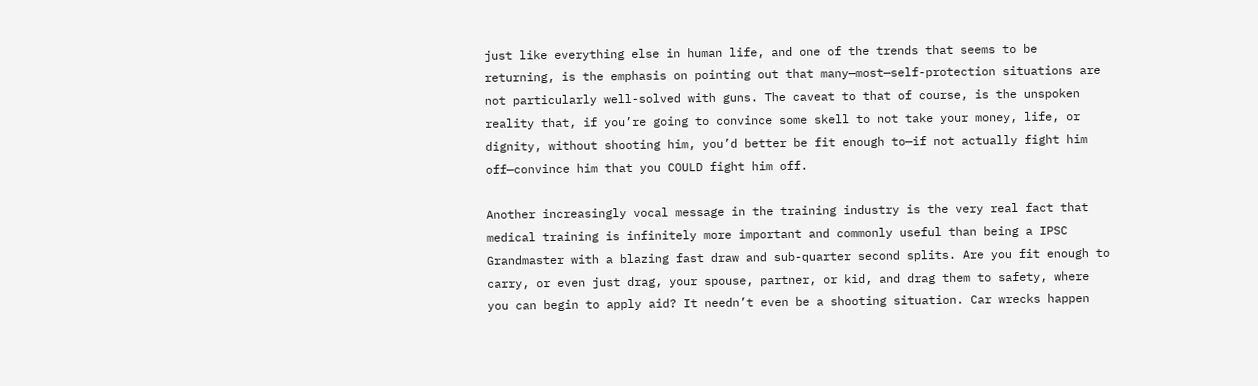just like everything else in human life, and one of the trends that seems to be returning, is the emphasis on pointing out that many—most—self-protection situations are not particularly well-solved with guns. The caveat to that of course, is the unspoken reality that, if you’re going to convince some skell to not take your money, life, or dignity, without shooting him, you’d better be fit enough to—if not actually fight him off—convince him that you COULD fight him off.

Another increasingly vocal message in the training industry is the very real fact that medical training is infinitely more important and commonly useful than being a IPSC Grandmaster with a blazing fast draw and sub-quarter second splits. Are you fit enough to carry, or even just drag, your spouse, partner, or kid, and drag them to safety, where you can begin to apply aid? It needn’t even be a shooting situation. Car wrecks happen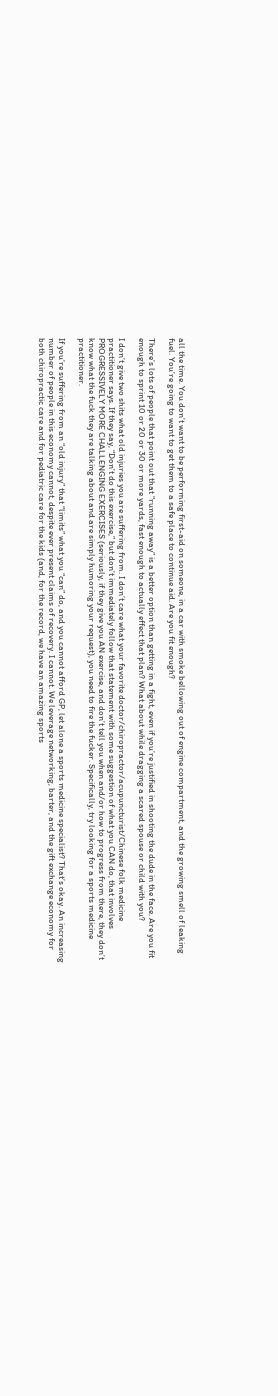all the time. You don’t want to be performing first-aid on someone, in a car with smoke bellowing out of engine compartment, and the growing smell of leaking fuel. You’re going to want to get them to a safe place to continue aid. Are you fit enough?

There’s lots of people that point out that “running away” is a better option than getting in a fight, even if you’re justified in shooting the dude in the face. Are you fit enough to sprint 10 or 20 or 30 or more yards, fast enough to actually effect that plan? What about while dragging a scared spouse or child with you?

I don’t give two shits what old injuries you are suffering from. I don’t care what your favorite doctor/chiropractor/acupuncturist/Chinese folk medicine practitioner says. If they say, “Don’t do this exercise,” but don’t immediately follow that statement with some suggestion of what you CAN do, that involves PROGRESSIVELY MORE CHALLENGING EXERCISES (seriously, if they give you AN exercise, and don’t tell you when and/or how to progress from there, they don’t know what the fuck they are talking about and are simply humoring your request), you need to fire the fucker. Specifically, try looking for a sports medicine practitioner.

If you’re suffering from an “old injury” that “limits” what you “can” do, and you cannot afford GP, let alone a sports medicine specialist? That’s okay. An increasing number of people in this economy cannot, despite ever present claims of recovery. I cannot. We leverage networking, barter, and the gift exchange economy for both chiropractic care and for pediatric care for the kids (and, for the record, we have an amazing sports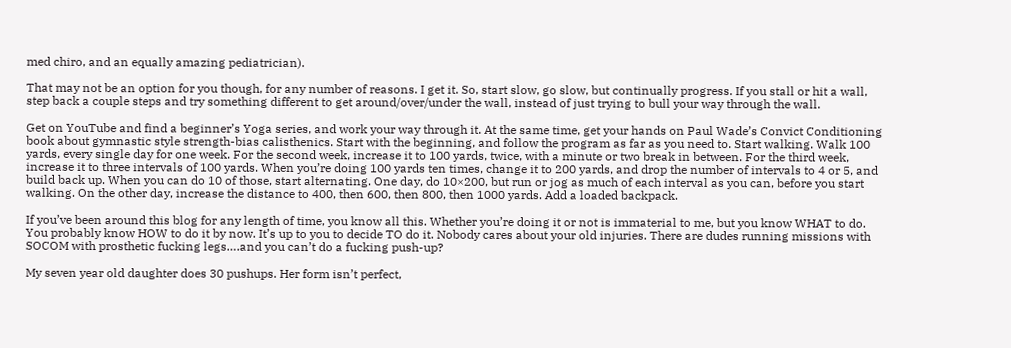med chiro, and an equally amazing pediatrician).

That may not be an option for you though, for any number of reasons. I get it. So, start slow, go slow, but continually progress. If you stall or hit a wall, step back a couple steps and try something different to get around/over/under the wall, instead of just trying to bull your way through the wall.

Get on YouTube and find a beginner’s Yoga series, and work your way through it. At the same time, get your hands on Paul Wade’s Convict Conditioning book about gymnastic style strength-bias calisthenics. Start with the beginning, and follow the program as far as you need to. Start walking. Walk 100 yards, every single day for one week. For the second week, increase it to 100 yards, twice, with a minute or two break in between. For the third week, increase it to three intervals of 100 yards. When you’re doing 100 yards ten times, change it to 200 yards, and drop the number of intervals to 4 or 5, and build back up. When you can do 10 of those, start alternating. One day, do 10×200, but run or jog as much of each interval as you can, before you start walking. On the other day, increase the distance to 400, then 600, then 800, then 1000 yards. Add a loaded backpack.

If you’ve been around this blog for any length of time, you know all this. Whether you’re doing it or not is immaterial to me, but you know WHAT to do. You probably know HOW to do it by now. It’s up to you to decide TO do it. Nobody cares about your old injuries. There are dudes running missions with SOCOM with prosthetic fucking legs….and you can’t do a fucking push-up?

My seven year old daughter does 30 pushups. Her form isn’t perfect,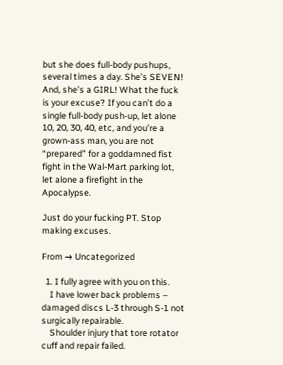but she does full-body pushups, several times a day. She’s SEVEN! And, she’s a GIRL! What the fuck is your excuse? If you can’t do a single full-body push-up, let alone 10, 20, 30, 40, etc, and you’re a grown-ass man, you are not “prepared” for a goddamned fist fight in the Wal-Mart parking lot, let alone a firefight in the Apocalypse.

Just do your fucking PT. Stop making excuses.

From → Uncategorized

  1. I fully agree with you on this.
    I have lower back problems – damaged discs L-3 through S-1 not surgically repairable.
    Shoulder injury that tore rotator cuff and repair failed.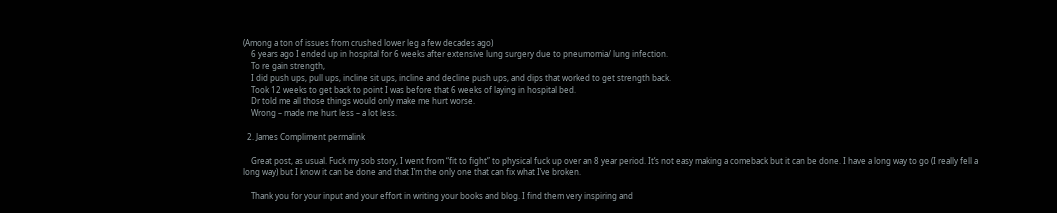(Among a ton of issues from crushed lower leg a few decades ago)
    6 years ago I ended up in hospital for 6 weeks after extensive lung surgery due to pneumomia/ lung infection.
    To re gain strength,
    I did push ups, pull ups, incline sit ups, incline and decline push ups, and dips that worked to get strength back.
    Took 12 weeks to get back to point I was before that 6 weeks of laying in hospital bed.
    Dr told me all those things would only make me hurt worse.
    Wrong – made me hurt less – a lot less.

  2. James Compliment permalink

    Great post, as usual. Fuck my sob story, I went from “fit to fight” to physical fuck up over an 8 year period. It’s not easy making a comeback but it can be done. I have a long way to go (I really fell a long way) but I know it can be done and that I’m the only one that can fix what I’ve broken.

    Thank you for your input and your effort in writing your books and blog. I find them very inspiring and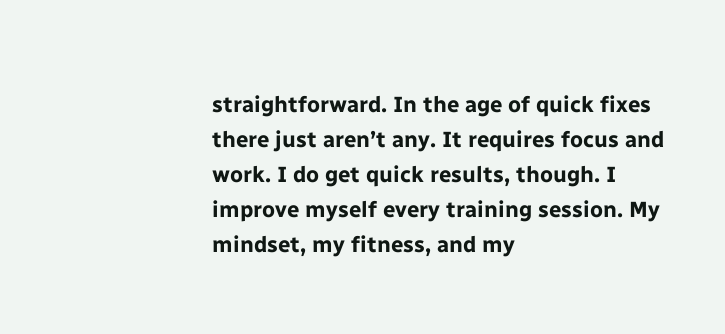straightforward. In the age of quick fixes there just aren’t any. It requires focus and work. I do get quick results, though. I improve myself every training session. My mindset, my fitness, and my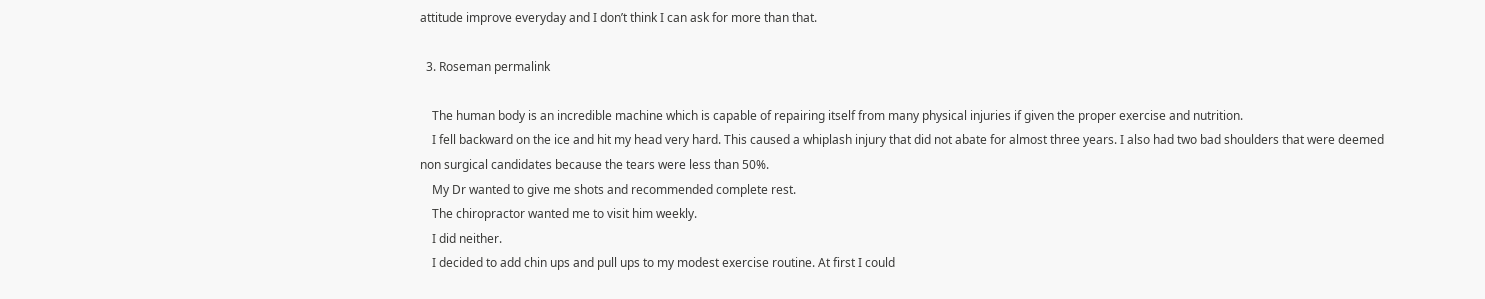attitude improve everyday and I don’t think I can ask for more than that.

  3. Roseman permalink

    The human body is an incredible machine which is capable of repairing itself from many physical injuries if given the proper exercise and nutrition.
    I fell backward on the ice and hit my head very hard. This caused a whiplash injury that did not abate for almost three years. I also had two bad shoulders that were deemed non surgical candidates because the tears were less than 50%.
    My Dr wanted to give me shots and recommended complete rest.
    The chiropractor wanted me to visit him weekly.
    I did neither.
    I decided to add chin ups and pull ups to my modest exercise routine. At first I could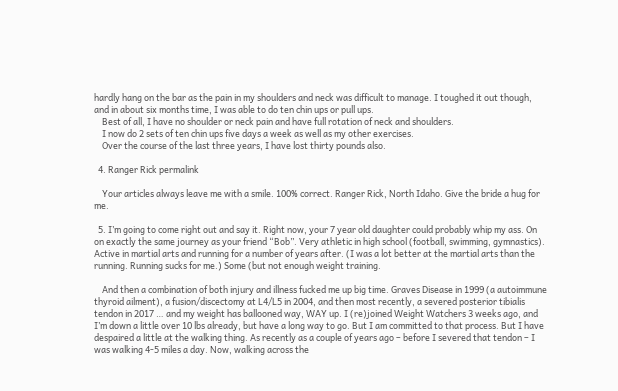hardly hang on the bar as the pain in my shoulders and neck was difficult to manage. I toughed it out though, and in about six months time, I was able to do ten chin ups or pull ups.
    Best of all, I have no shoulder or neck pain and have full rotation of neck and shoulders.
    I now do 2 sets of ten chin ups five days a week as well as my other exercises.
    Over the course of the last three years, I have lost thirty pounds also.

  4. Ranger Rick permalink

    Your articles always leave me with a smile. 100% correct. Ranger Rick, North Idaho. Give the bride a hug for me.

  5. I’m going to come right out and say it. Right now, your 7 year old daughter could probably whip my ass. On on exactly the same journey as your friend “Bob”. Very athletic in high school (football, swimming, gymnastics). Active in martial arts and running for a number of years after. (I was a lot better at the martial arts than the running. Running sucks for me.) Some (but not enough weight training.

    And then a combination of both injury and illness fucked me up big time. Graves Disease in 1999 (a autoimmune thyroid ailment), a fusion/discectomy at L4/L5 in 2004, and then most recently, a severed posterior tibialis tendon in 2017 … and my weight has ballooned way, WAY up. I (re)joined Weight Watchers 3 weeks ago, and I’m down a little over 10 lbs already, but have a long way to go. But I am committed to that process. But I have despaired a little at the walking thing. As recently as a couple of years ago – before I severed that tendon – I was walking 4-5 miles a day. Now, walking across the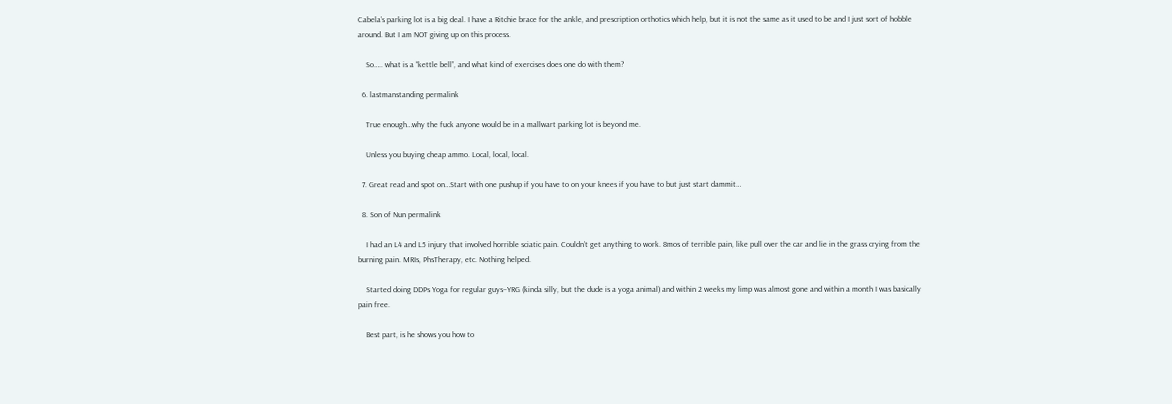Cabela’s parking lot is a big deal. I have a Ritchie brace for the ankle, and prescription orthotics which help, but it is not the same as it used to be and I just sort of hobble around. But I am NOT giving up on this process.

    So….. what is a “kettle bell”, and what kind of exercises does one do with them?

  6. lastmanstanding permalink

    True enough…why the fuck anyone would be in a mallwart parking lot is beyond me.

    Unless you buying cheap ammo. Local, local, local.

  7. Great read and spot on…Start with one pushup if you have to on your knees if you have to but just start dammit…

  8. Son of Nun permalink

    I had an L4 and L5 injury that involved horrible sciatic pain. Couldn’t get anything to work. 8mos of terrible pain, like pull over the car and lie in the grass crying from the burning pain. MRIs, PhsTherapy, etc. Nothing helped.

    Started doing DDPs Yoga for regular guys–YRG (kinda silly, but the dude is a yoga animal) and within 2 weeks my limp was almost gone and within a month I was basically pain free.

    Best part, is he shows you how to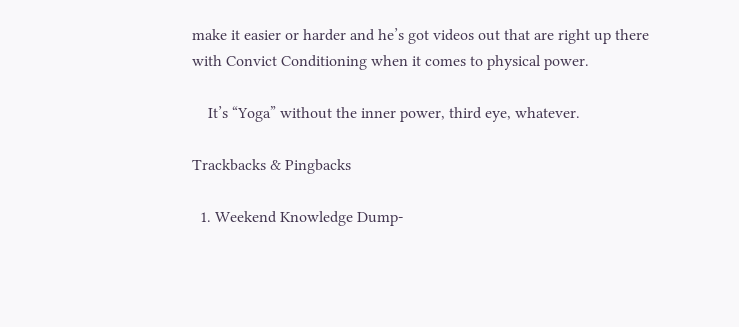make it easier or harder and he’s got videos out that are right up there with Convict Conditioning when it comes to physical power.

    It’s “Yoga” without the inner power, third eye, whatever.

Trackbacks & Pingbacks

  1. Weekend Knowledge Dump-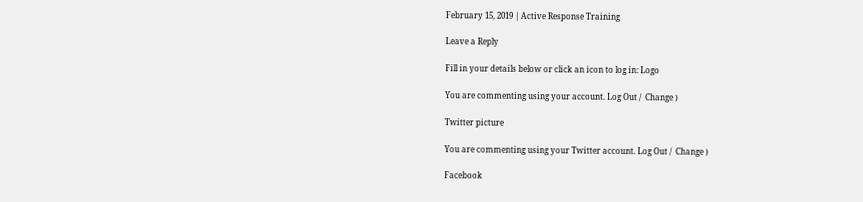February 15, 2019 | Active Response Training

Leave a Reply

Fill in your details below or click an icon to log in: Logo

You are commenting using your account. Log Out /  Change )

Twitter picture

You are commenting using your Twitter account. Log Out /  Change )

Facebook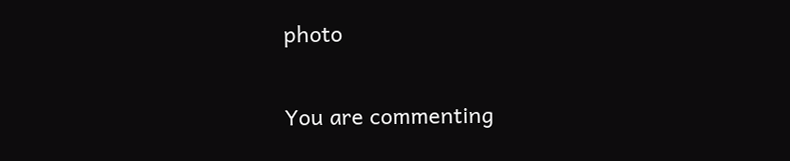photo

You are commenting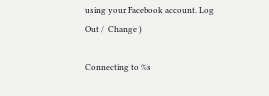using your Facebook account. Log Out /  Change )

Connecting to %s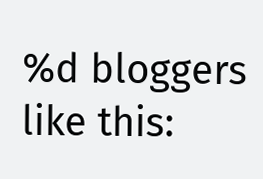%d bloggers like this: